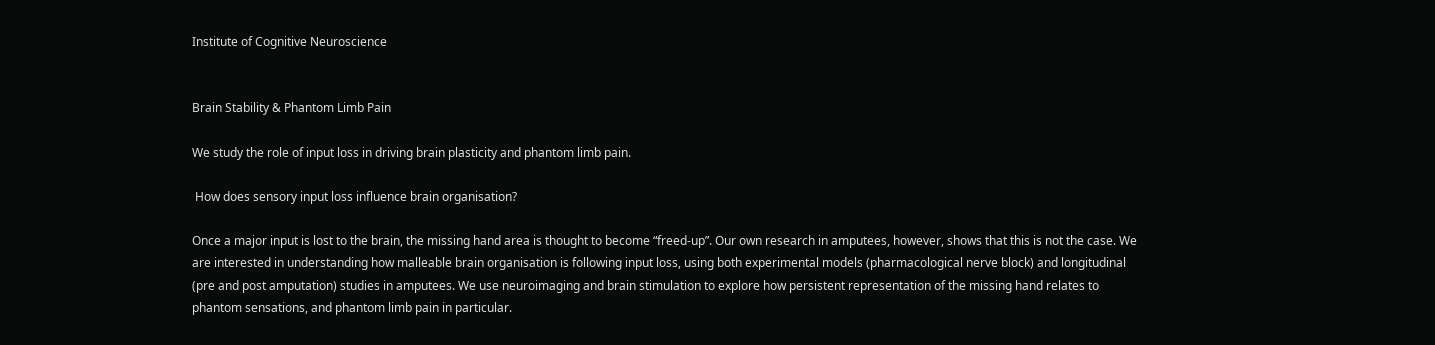Institute of Cognitive Neuroscience


Brain Stability & Phantom Limb Pain

We study the role of input loss in driving brain plasticity and phantom limb pain.

 How does sensory input loss influence brain organisation?

Once a major input is lost to the brain, the missing hand area is thought to become “freed-up”. Our own research in amputees, however, shows that this is not the case. We are interested in understanding how malleable brain organisation is following input loss, using both experimental models (pharmacological nerve block) and longitudinal (pre and post amputation) studies in amputees. We use neuroimaging and brain stimulation to explore how persistent representation of the missing hand relates to phantom sensations, and phantom limb pain in particular.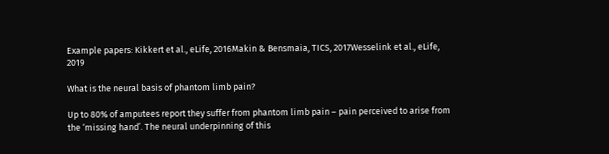Example papers: Kikkert et al., eLife, 2016Makin & Bensmaia, TICS, 2017Wesselink et al., eLife, 2019

What is the neural basis of phantom limb pain?

Up to 80% of amputees report they suffer from phantom limb pain – pain perceived to arise from the ‘missing hand’. The neural underpinning of this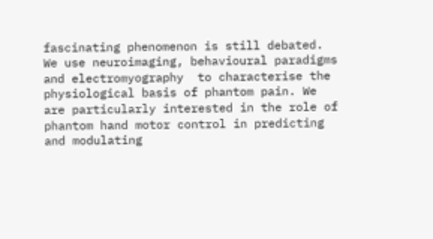fascinating phenomenon is still debated. We use neuroimaging, behavioural paradigms and electromyography  to characterise the physiological basis of phantom pain. We are particularly interested in the role of phantom hand motor control in predicting and modulating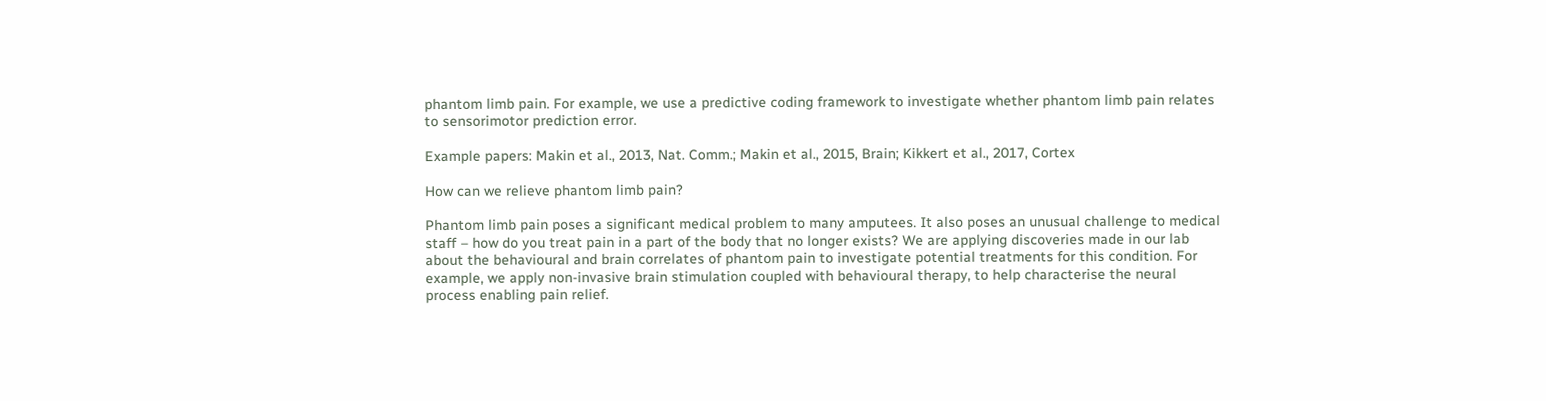phantom limb pain. For example, we use a predictive coding framework to investigate whether phantom limb pain relates to sensorimotor prediction error.

Example papers: Makin et al., 2013, Nat. Comm.; Makin et al., 2015, Brain; Kikkert et al., 2017, Cortex

How can we relieve phantom limb pain?

Phantom limb pain poses a significant medical problem to many amputees. It also poses an unusual challenge to medical staff – how do you treat pain in a part of the body that no longer exists? We are applying discoveries made in our lab about the behavioural and brain correlates of phantom pain to investigate potential treatments for this condition. For example, we apply non-invasive brain stimulation coupled with behavioural therapy, to help characterise the neural process enabling pain relief.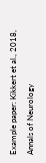Example paper: Kikkert et al., 2018, Annals of Neurology